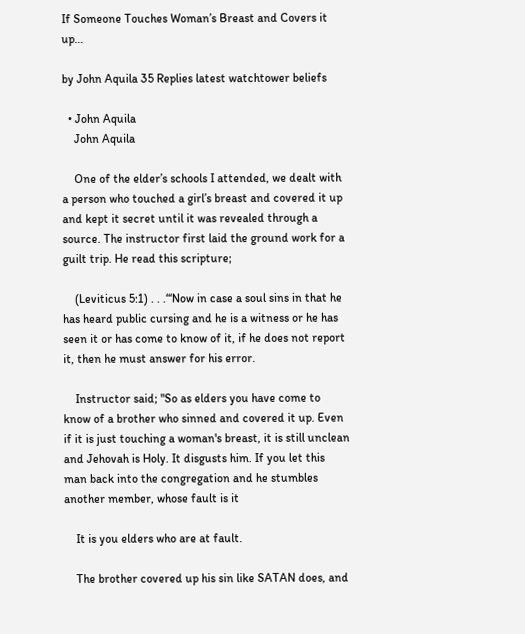If Someone Touches Woman’s Breast and Covers it up…

by John Aquila 35 Replies latest watchtower beliefs

  • John Aquila
    John Aquila

    One of the elder’s schools I attended, we dealt with a person who touched a girl’s breast and covered it up and kept it secret until it was revealed through a source. The instructor first laid the ground work for a guilt trip. He read this scripture;

    (Leviticus 5:1) . . .“‘Now in case a soul sins in that he has heard public cursing and he is a witness or he has seen it or has come to know of it, if he does not report it, then he must answer for his error.

    Instructor said; "So as elders you have come to know of a brother who sinned and covered it up. Even if it is just touching a woman's breast, it is still unclean and Jehovah is Holy. It disgusts him. If you let this man back into the congregation and he stumbles another member, whose fault is it

    It is you elders who are at fault.

    The brother covered up his sin like SATAN does, and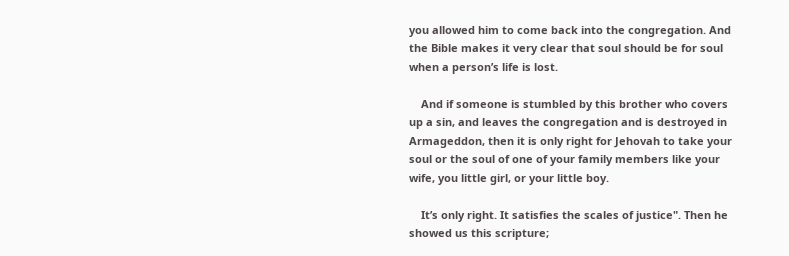you allowed him to come back into the congregation. And the Bible makes it very clear that soul should be for soul when a person’s life is lost.

    And if someone is stumbled by this brother who covers up a sin, and leaves the congregation and is destroyed in Armageddon, then it is only right for Jehovah to take your soul or the soul of one of your family members like your wife, you little girl, or your little boy.

    It’s only right. It satisfies the scales of justice". Then he showed us this scripture;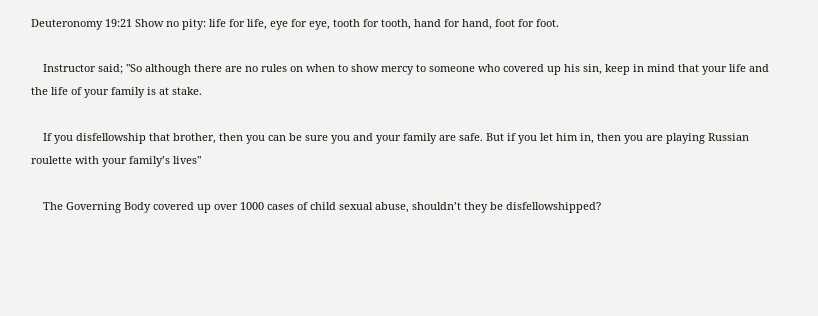Deuteronomy 19:21 Show no pity: life for life, eye for eye, tooth for tooth, hand for hand, foot for foot.

    Instructor said; "So although there are no rules on when to show mercy to someone who covered up his sin, keep in mind that your life and the life of your family is at stake.

    If you disfellowship that brother, then you can be sure you and your family are safe. But if you let him in, then you are playing Russian roulette with your family’s lives"

    The Governing Body covered up over 1000 cases of child sexual abuse, shouldn’t they be disfellowshipped?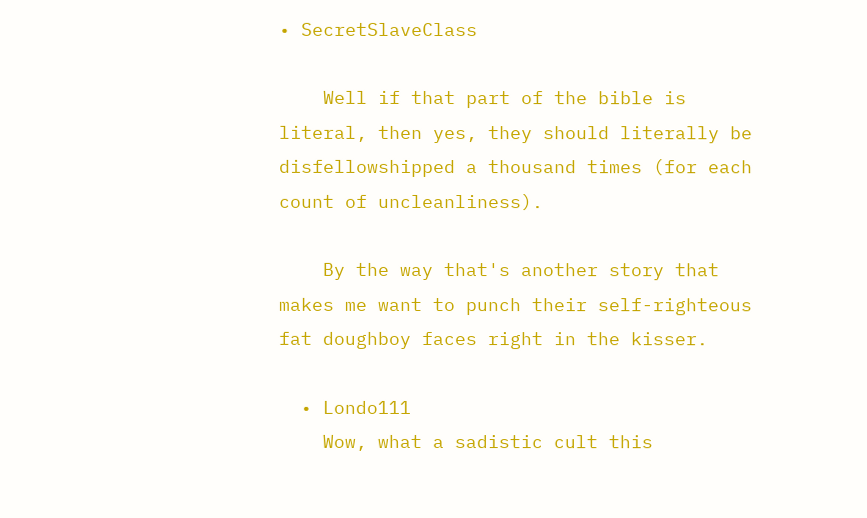• SecretSlaveClass

    Well if that part of the bible is literal, then yes, they should literally be disfellowshipped a thousand times (for each count of uncleanliness).

    By the way that's another story that makes me want to punch their self-righteous fat doughboy faces right in the kisser.

  • Londo111
    Wow, what a sadistic cult this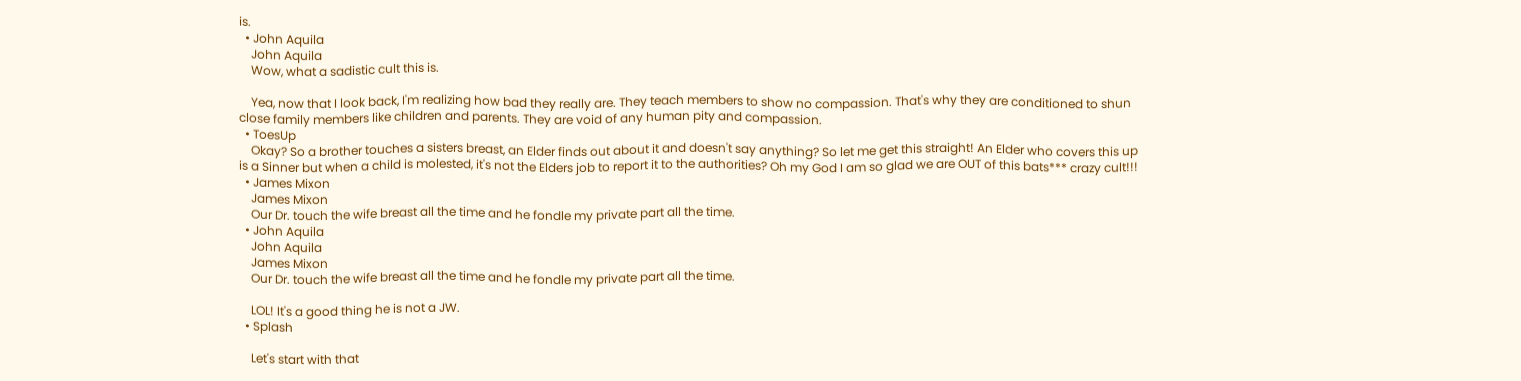is.
  • John Aquila
    John Aquila
    Wow, what a sadistic cult this is.

    Yea, now that I look back, I'm realizing how bad they really are. They teach members to show no compassion. That's why they are conditioned to shun close family members like children and parents. They are void of any human pity and compassion.
  • ToesUp
    Okay? So a brother touches a sisters breast, an Elder finds out about it and doesn't say anything? So let me get this straight! An Elder who covers this up is a Sinner but when a child is molested, it's not the Elders job to report it to the authorities? Oh my God I am so glad we are OUT of this bats*** crazy cult!!!
  • James Mixon
    James Mixon
    Our Dr. touch the wife breast all the time and he fondle my private part all the time.
  • John Aquila
    John Aquila
    James Mixon
    Our Dr. touch the wife breast all the time and he fondle my private part all the time.

    LOL! It's a good thing he is not a JW.
  • Splash

    Let's start with that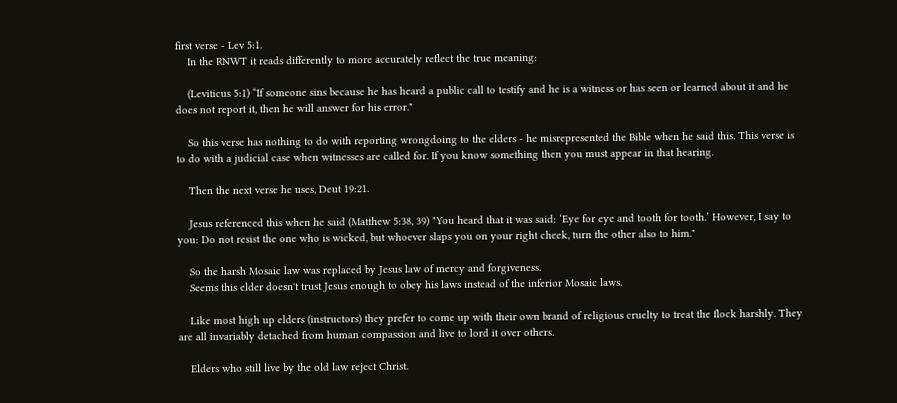first verse - Lev 5:1.
    In the RNWT it reads differently to more accurately reflect the true meaning:

    (Leviticus 5:1) “If someone sins because he has heard a public call to testify and he is a witness or has seen or learned about it and he does not report it, then he will answer for his error."

    So this verse has nothing to do with reporting wrongdoing to the elders - he misrepresented the Bible when he said this. This verse is to do with a judicial case when witnesses are called for. If you know something then you must appear in that hearing.

    Then the next verse he uses, Deut 19:21.

    Jesus referenced this when he said (Matthew 5:38, 39) "You heard that it was said: ‘Eye for eye and tooth for tooth.’ However, I say to you: Do not resist the one who is wicked, but whoever slaps you on your right cheek, turn the other also to him."

    So the harsh Mosaic law was replaced by Jesus law of mercy and forgiveness.
    Seems this elder doesn't trust Jesus enough to obey his laws instead of the inferior Mosaic laws.

    Like most high up elders (instructors) they prefer to come up with their own brand of religious cruelty to treat the flock harshly. They are all invariably detached from human compassion and live to lord it over others.

    Elders who still live by the old law reject Christ.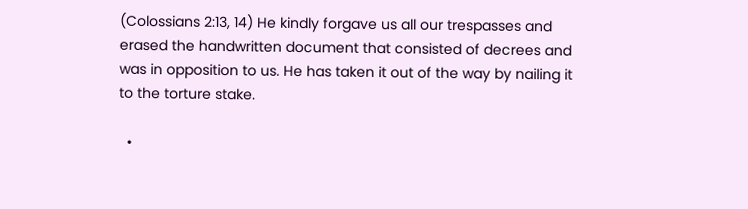(Colossians 2:13, 14) He kindly forgave us all our trespasses and erased the handwritten document that consisted of decrees and was in opposition to us. He has taken it out of the way by nailing it to the torture stake.

  •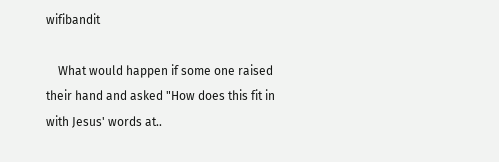wifibandit

    What would happen if some one raised their hand and asked "How does this fit in with Jesus' words at..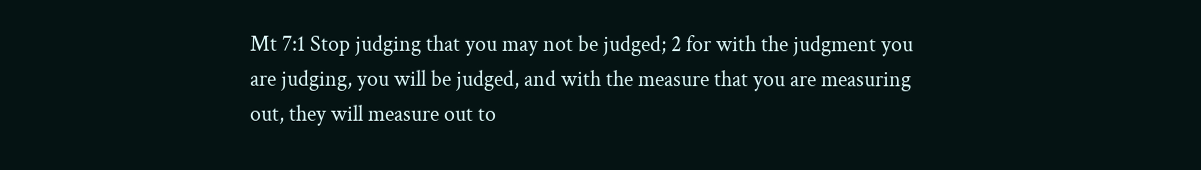Mt 7:1 Stop judging that you may not be judged; 2 for with the judgment you are judging, you will be judged, and with the measure that you are measuring out, they will measure out to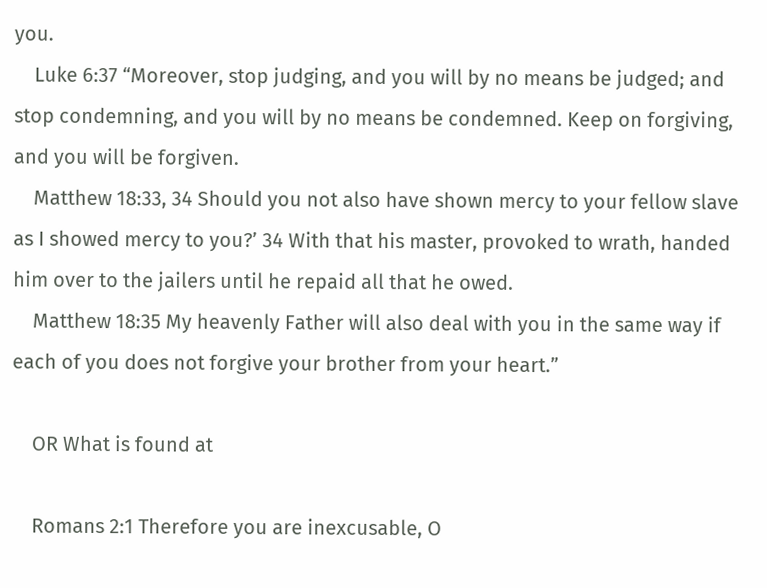you.
    Luke 6:37 “Moreover, stop judging, and you will by no means be judged; and stop condemning, and you will by no means be condemned. Keep on forgiving, and you will be forgiven.
    Matthew 18:33, 34 Should you not also have shown mercy to your fellow slave as I showed mercy to you?’ 34 With that his master, provoked to wrath, handed him over to the jailers until he repaid all that he owed.
    Matthew 18:35 My heavenly Father will also deal with you in the same way if each of you does not forgive your brother from your heart.”

    OR What is found at

    Romans 2:1 Therefore you are inexcusable, O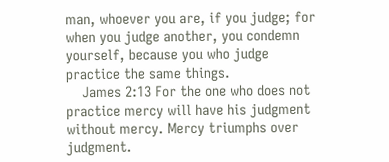man, whoever you are, if you judge; for when you judge another, you condemn yourself, because you who judge practice the same things.
    James 2:13 For the one who does not practice mercy will have his judgment without mercy. Mercy triumphs over judgment.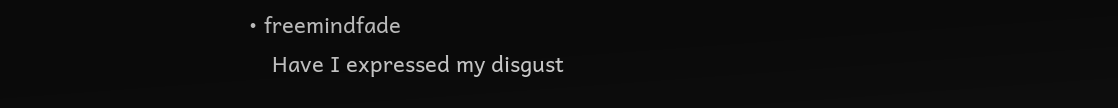• freemindfade
    Have I expressed my disgust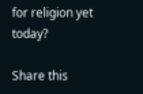for religion yet today?

Share this